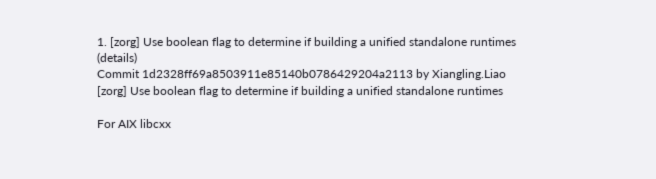1. [zorg] Use boolean flag to determine if building a unified standalone runtimes (details)
Commit 1d2328ff69a8503911e85140b0786429204a2113 by Xiangling.Liao
[zorg] Use boolean flag to determine if building a unified standalone runtimes

For AIX libcxx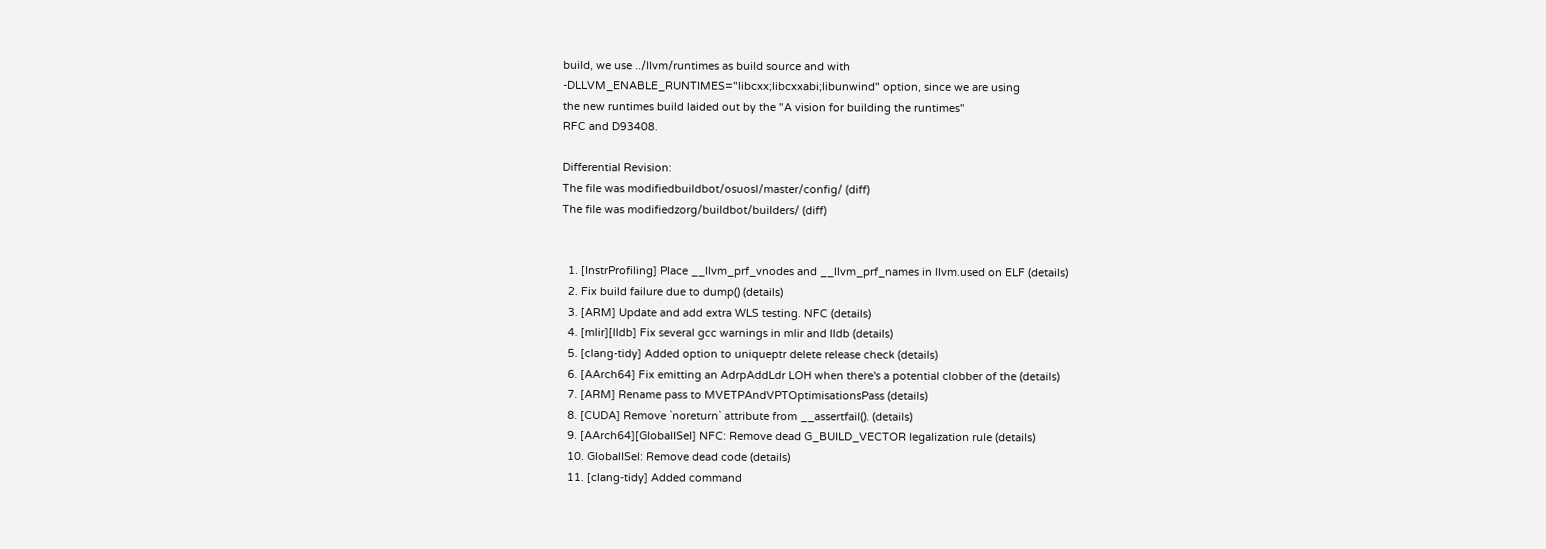build, we use ../llvm/runtimes as build source and with
-DLLVM_ENABLE_RUNTIMES="libcxx;libcxxabi;libunwind" option, since we are using
the new runtimes build laided out by the "A vision for building the runtimes"
RFC and D93408.

Differential Revision:
The file was modifiedbuildbot/osuosl/master/config/ (diff)
The file was modifiedzorg/buildbot/builders/ (diff)


  1. [InstrProfiling] Place __llvm_prf_vnodes and __llvm_prf_names in llvm.used on ELF (details)
  2. Fix build failure due to dump() (details)
  3. [ARM] Update and add extra WLS testing. NFC (details)
  4. [mlir][lldb] Fix several gcc warnings in mlir and lldb (details)
  5. [clang-tidy] Added option to uniqueptr delete release check (details)
  6. [AArch64] Fix emitting an AdrpAddLdr LOH when there's a potential clobber of the (details)
  7. [ARM] Rename pass to MVETPAndVPTOptimisationsPass (details)
  8. [CUDA] Remove `noreturn` attribute from __assertfail(). (details)
  9. [AArch64][GlobalISel] NFC: Remove dead G_BUILD_VECTOR legalization rule (details)
  10. GlobalISel: Remove dead code (details)
  11. [clang-tidy] Added command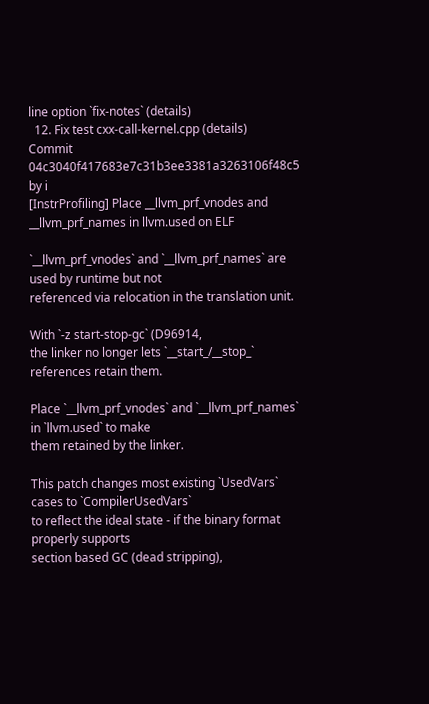line option `fix-notes` (details)
  12. Fix test cxx-call-kernel.cpp (details)
Commit 04c3040f417683e7c31b3ee3381a3263106f48c5 by i
[InstrProfiling] Place __llvm_prf_vnodes and __llvm_prf_names in llvm.used on ELF

`__llvm_prf_vnodes` and `__llvm_prf_names` are used by runtime but not
referenced via relocation in the translation unit.

With `-z start-stop-gc` (D96914,
the linker no longer lets `__start_/__stop_` references retain them.

Place `__llvm_prf_vnodes` and `__llvm_prf_names` in `llvm.used` to make
them retained by the linker.

This patch changes most existing `UsedVars` cases to `CompilerUsedVars`
to reflect the ideal state - if the binary format properly supports
section based GC (dead stripping),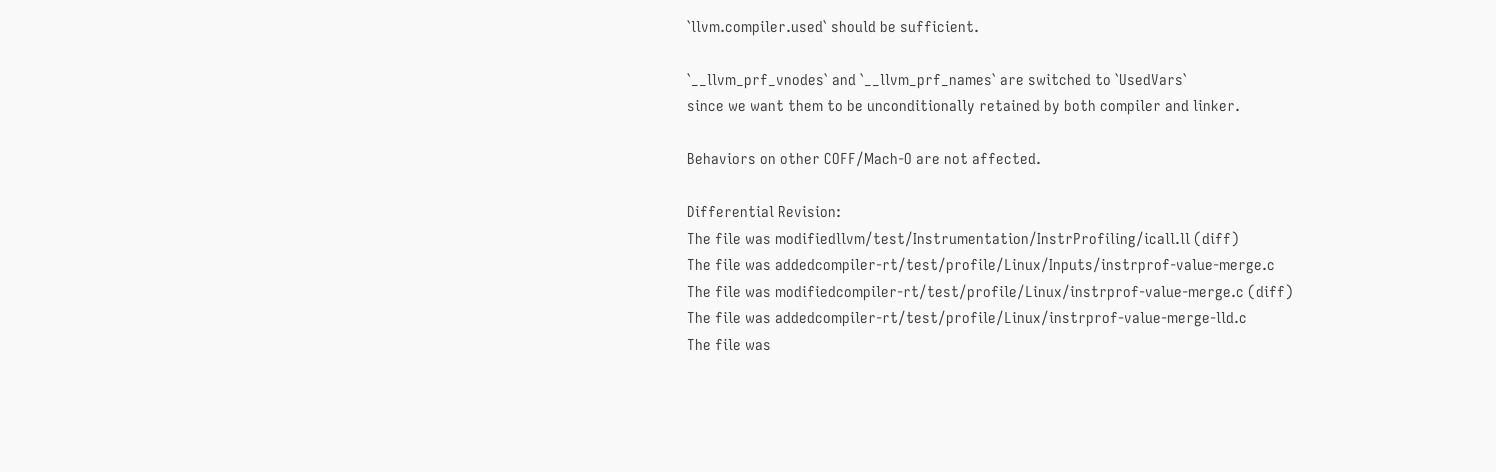`llvm.compiler.used` should be sufficient.

`__llvm_prf_vnodes` and `__llvm_prf_names` are switched to `UsedVars`
since we want them to be unconditionally retained by both compiler and linker.

Behaviors on other COFF/Mach-O are not affected.

Differential Revision:
The file was modifiedllvm/test/Instrumentation/InstrProfiling/icall.ll (diff)
The file was addedcompiler-rt/test/profile/Linux/Inputs/instrprof-value-merge.c
The file was modifiedcompiler-rt/test/profile/Linux/instrprof-value-merge.c (diff)
The file was addedcompiler-rt/test/profile/Linux/instrprof-value-merge-lld.c
The file was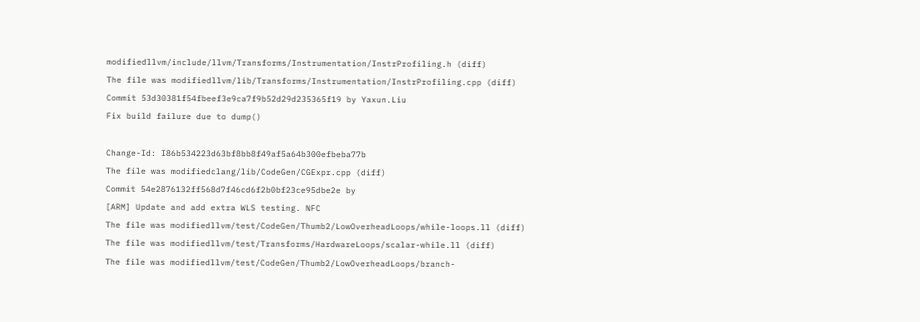modifiedllvm/include/llvm/Transforms/Instrumentation/InstrProfiling.h (diff)
The file was modifiedllvm/lib/Transforms/Instrumentation/InstrProfiling.cpp (diff)
Commit 53d30381f54fbeef3e9ca7f9b52d29d235365f19 by Yaxun.Liu
Fix build failure due to dump()

Change-Id: I86b534223d63bf8bb8f49af5a64b300efbeba77b
The file was modifiedclang/lib/CodeGen/CGExpr.cpp (diff)
Commit 54e2876132ff568d7f46cd6f2b0bf23ce95dbe2e by
[ARM] Update and add extra WLS testing. NFC
The file was modifiedllvm/test/CodeGen/Thumb2/LowOverheadLoops/while-loops.ll (diff)
The file was modifiedllvm/test/Transforms/HardwareLoops/scalar-while.ll (diff)
The file was modifiedllvm/test/CodeGen/Thumb2/LowOverheadLoops/branch-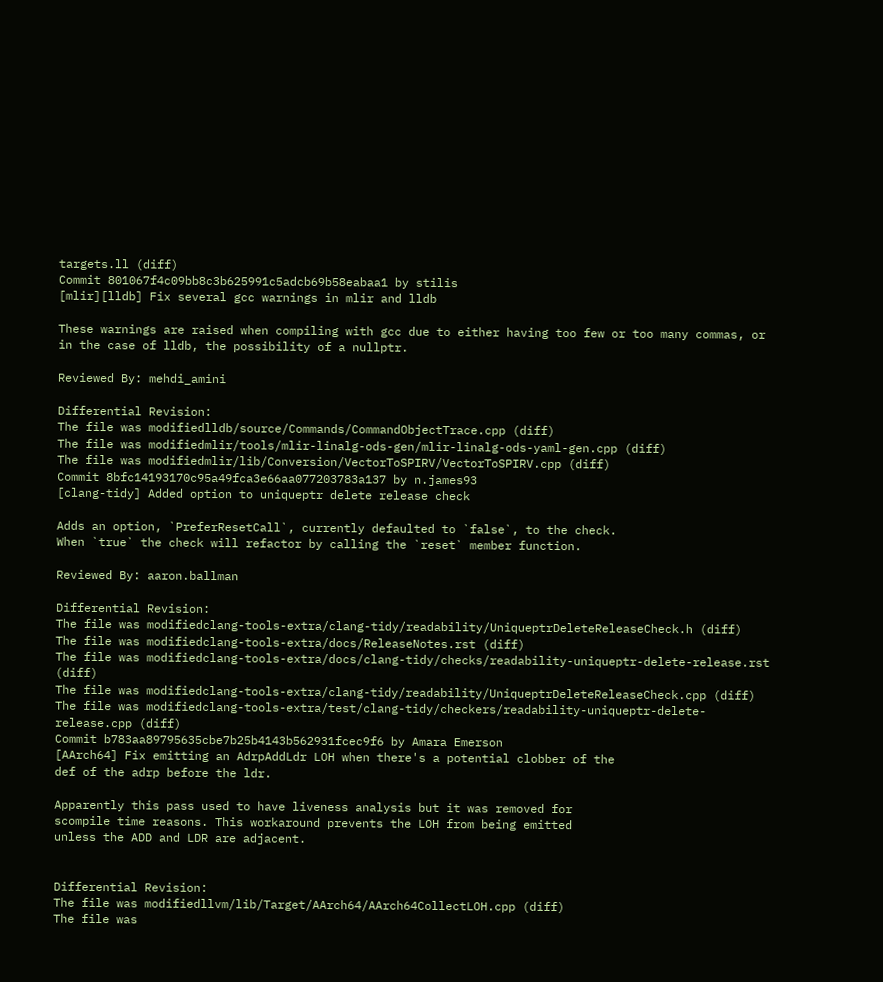targets.ll (diff)
Commit 801067f4c09bb8c3b625991c5adcb69b58eabaa1 by stilis
[mlir][lldb] Fix several gcc warnings in mlir and lldb

These warnings are raised when compiling with gcc due to either having too few or too many commas, or in the case of lldb, the possibility of a nullptr.

Reviewed By: mehdi_amini

Differential Revision:
The file was modifiedlldb/source/Commands/CommandObjectTrace.cpp (diff)
The file was modifiedmlir/tools/mlir-linalg-ods-gen/mlir-linalg-ods-yaml-gen.cpp (diff)
The file was modifiedmlir/lib/Conversion/VectorToSPIRV/VectorToSPIRV.cpp (diff)
Commit 8bfc14193170c95a49fca3e66aa077203783a137 by n.james93
[clang-tidy] Added option to uniqueptr delete release check

Adds an option, `PreferResetCall`, currently defaulted to `false`, to the check.
When `true` the check will refactor by calling the `reset` member function.

Reviewed By: aaron.ballman

Differential Revision:
The file was modifiedclang-tools-extra/clang-tidy/readability/UniqueptrDeleteReleaseCheck.h (diff)
The file was modifiedclang-tools-extra/docs/ReleaseNotes.rst (diff)
The file was modifiedclang-tools-extra/docs/clang-tidy/checks/readability-uniqueptr-delete-release.rst (diff)
The file was modifiedclang-tools-extra/clang-tidy/readability/UniqueptrDeleteReleaseCheck.cpp (diff)
The file was modifiedclang-tools-extra/test/clang-tidy/checkers/readability-uniqueptr-delete-release.cpp (diff)
Commit b783aa89795635cbe7b25b4143b562931fcec9f6 by Amara Emerson
[AArch64] Fix emitting an AdrpAddLdr LOH when there's a potential clobber of the
def of the adrp before the ldr.

Apparently this pass used to have liveness analysis but it was removed for
scompile time reasons. This workaround prevents the LOH from being emitted
unless the ADD and LDR are adjacent.


Differential Revision:
The file was modifiedllvm/lib/Target/AArch64/AArch64CollectLOH.cpp (diff)
The file was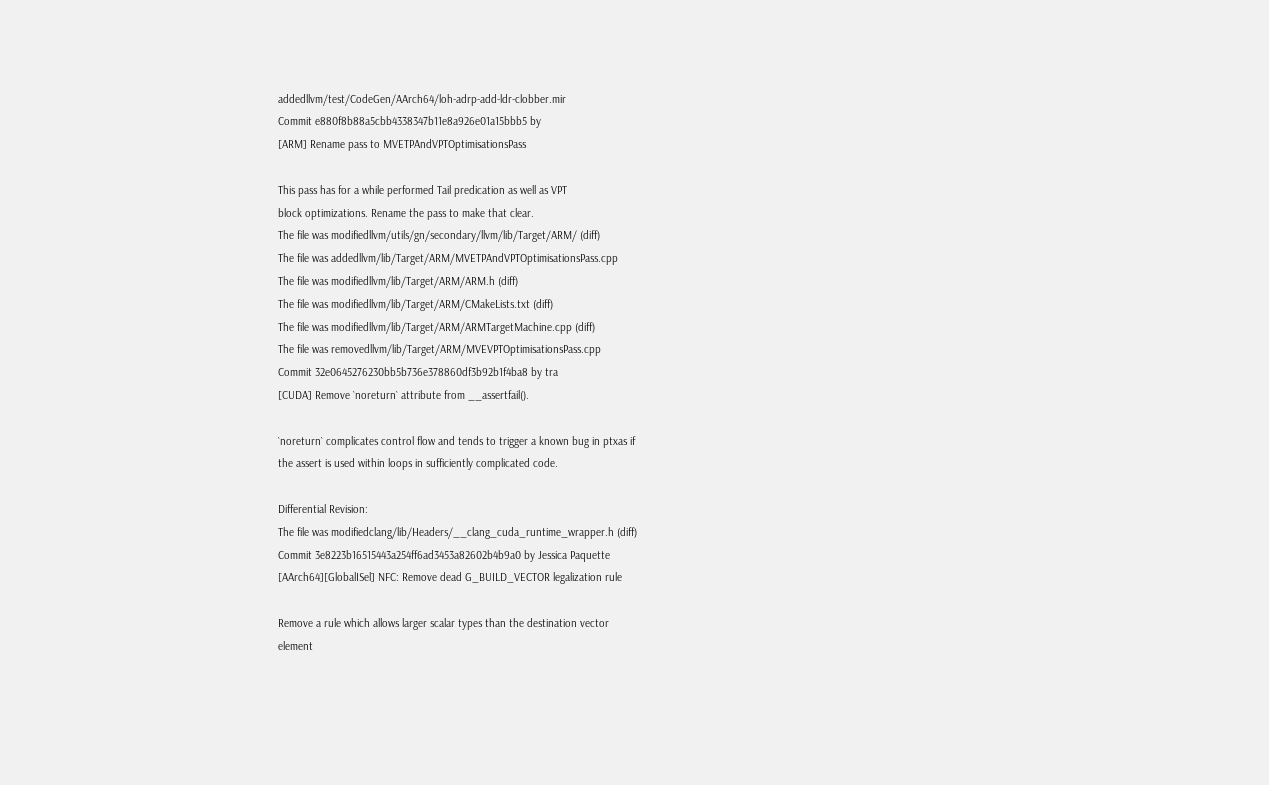addedllvm/test/CodeGen/AArch64/loh-adrp-add-ldr-clobber.mir
Commit e880f8b88a5cbb4338347b11e8a926e01a15bbb5 by
[ARM] Rename pass to MVETPAndVPTOptimisationsPass

This pass has for a while performed Tail predication as well as VPT
block optimizations. Rename the pass to make that clear.
The file was modifiedllvm/utils/gn/secondary/llvm/lib/Target/ARM/ (diff)
The file was addedllvm/lib/Target/ARM/MVETPAndVPTOptimisationsPass.cpp
The file was modifiedllvm/lib/Target/ARM/ARM.h (diff)
The file was modifiedllvm/lib/Target/ARM/CMakeLists.txt (diff)
The file was modifiedllvm/lib/Target/ARM/ARMTargetMachine.cpp (diff)
The file was removedllvm/lib/Target/ARM/MVEVPTOptimisationsPass.cpp
Commit 32e0645276230bb5b736e378860df3b92b1f4ba8 by tra
[CUDA] Remove `noreturn` attribute from __assertfail().

`noreturn` complicates control flow and tends to trigger a known bug in ptxas if
the assert is used within loops in sufficiently complicated code.

Differential Revision:
The file was modifiedclang/lib/Headers/__clang_cuda_runtime_wrapper.h (diff)
Commit 3e8223b16515443a254ff6ad3453a82602b4b9a0 by Jessica Paquette
[AArch64][GlobalISel] NFC: Remove dead G_BUILD_VECTOR legalization rule

Remove a rule which allows larger scalar types than the destination vector
element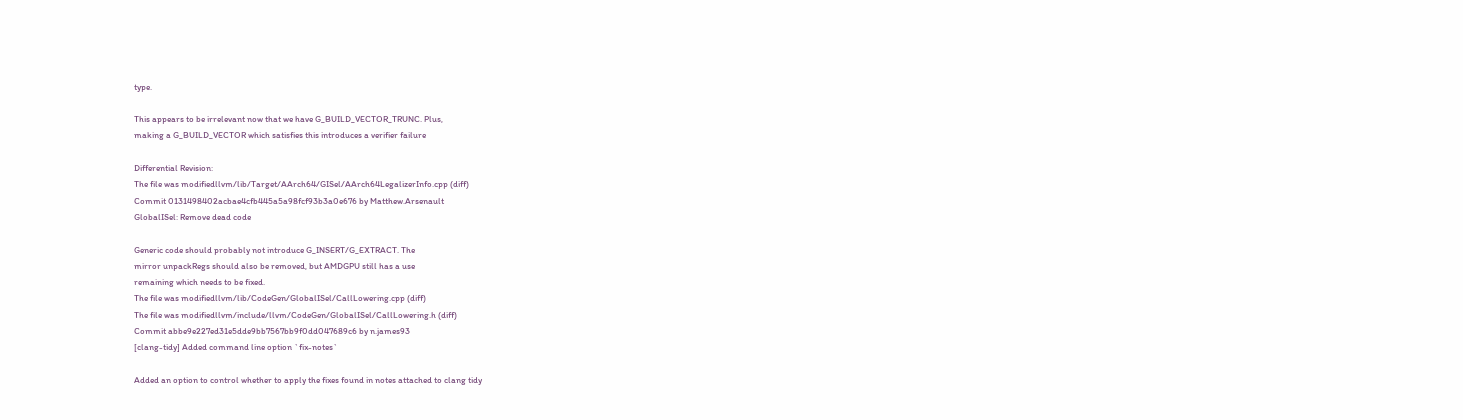type.

This appears to be irrelevant now that we have G_BUILD_VECTOR_TRUNC. Plus,
making a G_BUILD_VECTOR which satisfies this introduces a verifier failure

Differential Revision:
The file was modifiedllvm/lib/Target/AArch64/GISel/AArch64LegalizerInfo.cpp (diff)
Commit 0131498402acbae4cfb445a5a98fcf93b3a0e676 by Matthew.Arsenault
GlobalISel: Remove dead code

Generic code should probably not introduce G_INSERT/G_EXTRACT. The
mirror unpackRegs should also be removed, but AMDGPU still has a use
remaining which needs to be fixed.
The file was modifiedllvm/lib/CodeGen/GlobalISel/CallLowering.cpp (diff)
The file was modifiedllvm/include/llvm/CodeGen/GlobalISel/CallLowering.h (diff)
Commit abbe9e227ed31e5dde9bb7567bb9f0dd047689c6 by n.james93
[clang-tidy] Added command line option `fix-notes`

Added an option to control whether to apply the fixes found in notes attached to clang tidy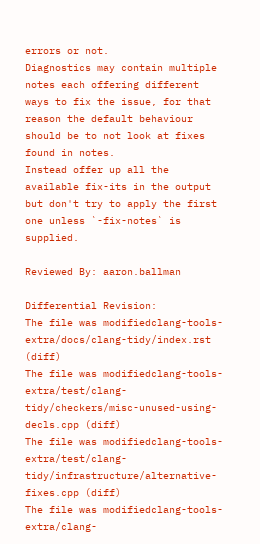errors or not.
Diagnostics may contain multiple notes each offering different ways to fix the issue, for that reason the default behaviour should be to not look at fixes found in notes.
Instead offer up all the available fix-its in the output but don't try to apply the first one unless `-fix-notes` is supplied.

Reviewed By: aaron.ballman

Differential Revision:
The file was modifiedclang-tools-extra/docs/clang-tidy/index.rst (diff)
The file was modifiedclang-tools-extra/test/clang-tidy/checkers/misc-unused-using-decls.cpp (diff)
The file was modifiedclang-tools-extra/test/clang-tidy/infrastructure/alternative-fixes.cpp (diff)
The file was modifiedclang-tools-extra/clang-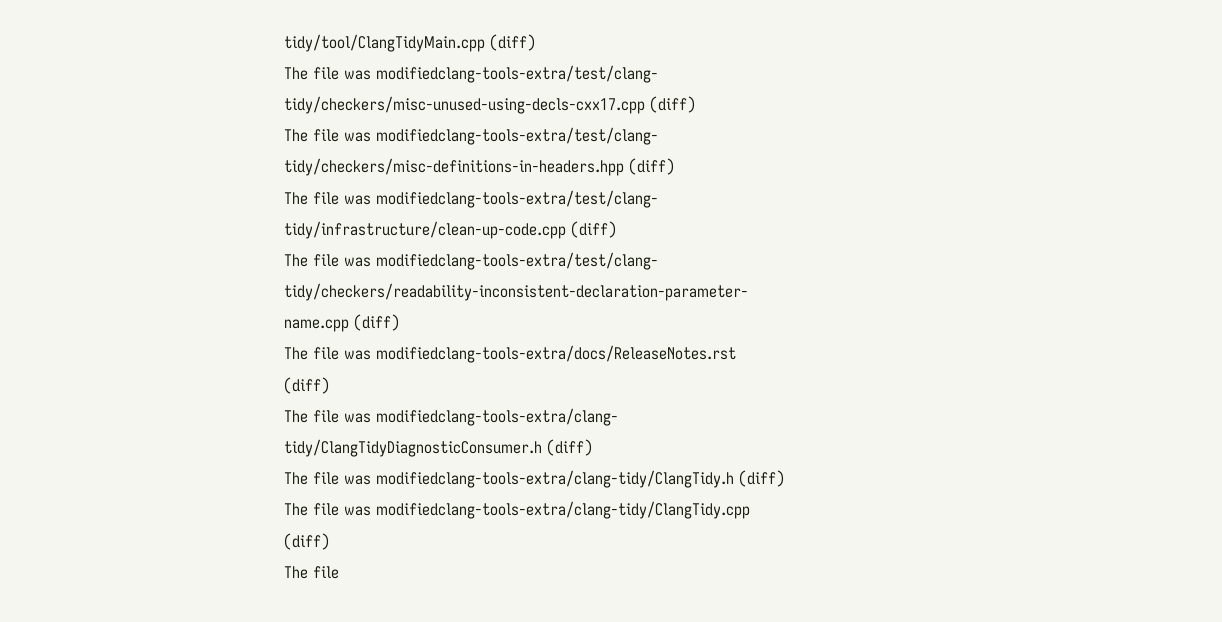tidy/tool/ClangTidyMain.cpp (diff)
The file was modifiedclang-tools-extra/test/clang-tidy/checkers/misc-unused-using-decls-cxx17.cpp (diff)
The file was modifiedclang-tools-extra/test/clang-tidy/checkers/misc-definitions-in-headers.hpp (diff)
The file was modifiedclang-tools-extra/test/clang-tidy/infrastructure/clean-up-code.cpp (diff)
The file was modifiedclang-tools-extra/test/clang-tidy/checkers/readability-inconsistent-declaration-parameter-name.cpp (diff)
The file was modifiedclang-tools-extra/docs/ReleaseNotes.rst (diff)
The file was modifiedclang-tools-extra/clang-tidy/ClangTidyDiagnosticConsumer.h (diff)
The file was modifiedclang-tools-extra/clang-tidy/ClangTidy.h (diff)
The file was modifiedclang-tools-extra/clang-tidy/ClangTidy.cpp (diff)
The file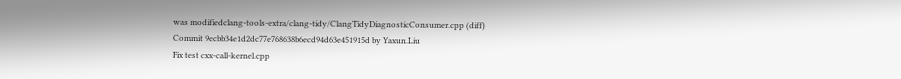was modifiedclang-tools-extra/clang-tidy/ClangTidyDiagnosticConsumer.cpp (diff)
Commit 9ecbb34e1d2dc77e768638b6ecd94d63e451915d by Yaxun.Liu
Fix test cxx-call-kernel.cpp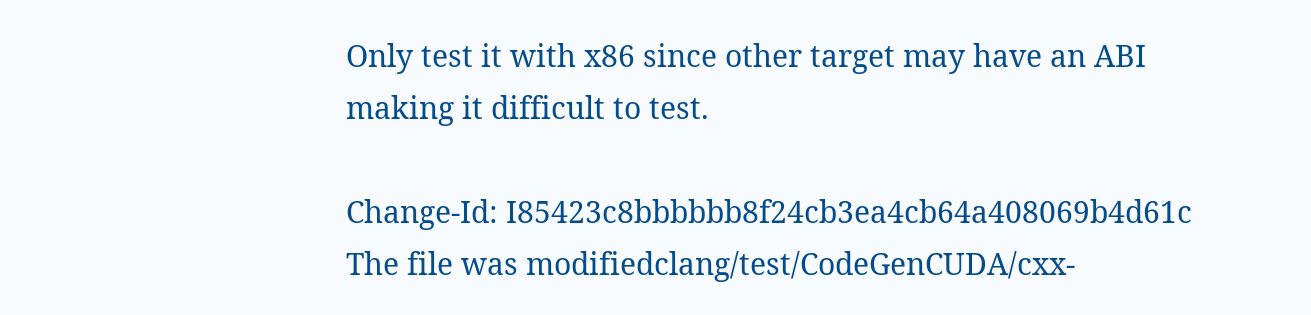Only test it with x86 since other target may have an ABI
making it difficult to test.

Change-Id: I85423c8bbbbbb8f24cb3ea4cb64a408069b4d61c
The file was modifiedclang/test/CodeGenCUDA/cxx-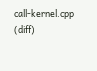call-kernel.cpp (diff)